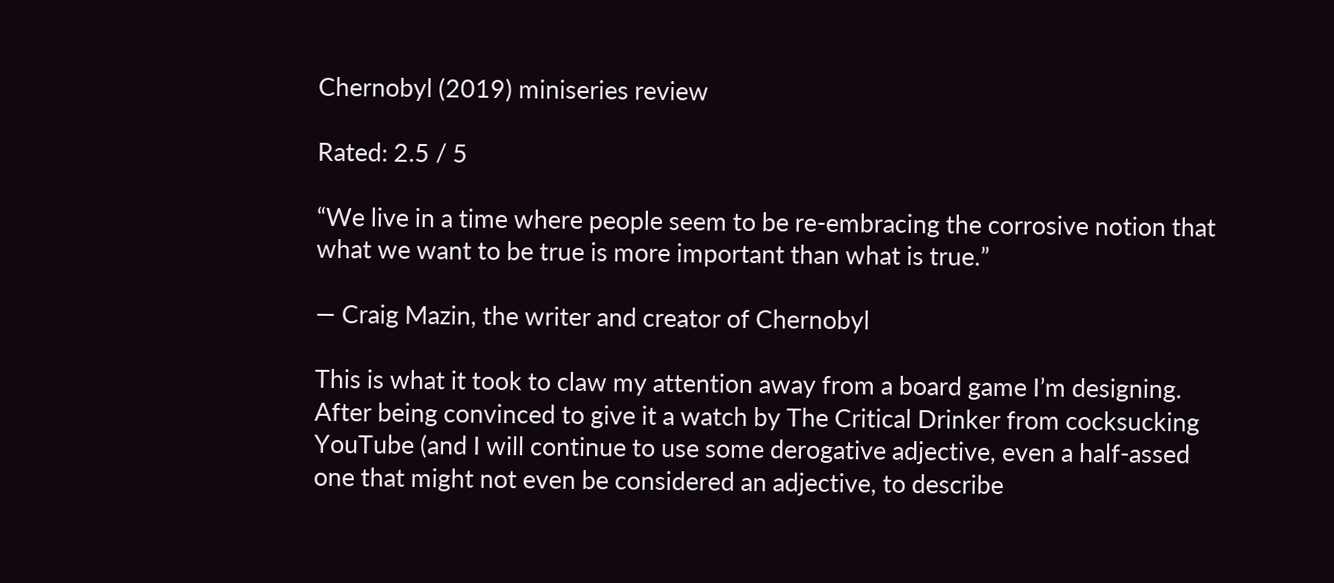Chernobyl (2019) miniseries review

Rated: 2.5 / 5

“We live in a time where people seem to be re-embracing the corrosive notion that what we want to be true is more important than what is true.”

— Craig Mazin, the writer and creator of Chernobyl

This is what it took to claw my attention away from a board game I’m designing.  After being convinced to give it a watch by The Critical Drinker from cocksucking YouTube (and I will continue to use some derogative adjective, even a half-assed one that might not even be considered an adjective, to describe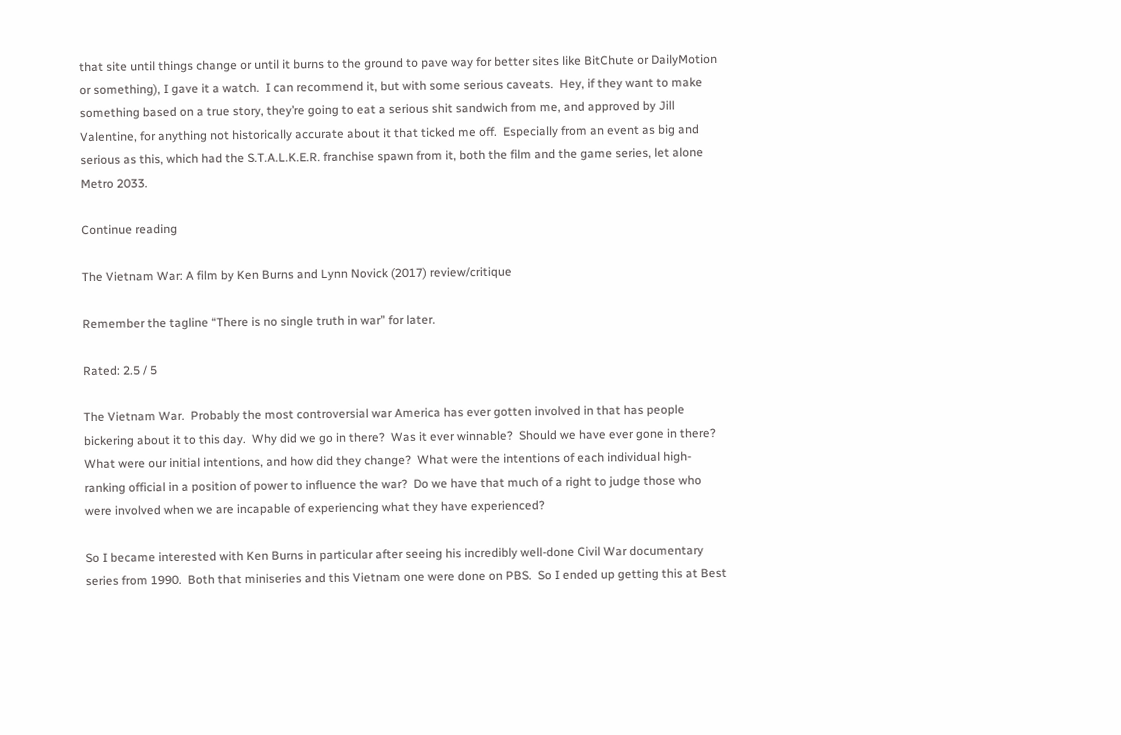that site until things change or until it burns to the ground to pave way for better sites like BitChute or DailyMotion or something), I gave it a watch.  I can recommend it, but with some serious caveats.  Hey, if they want to make something based on a true story, they’re going to eat a serious shit sandwich from me, and approved by Jill Valentine, for anything not historically accurate about it that ticked me off.  Especially from an event as big and serious as this, which had the S.T.A.L.K.E.R. franchise spawn from it, both the film and the game series, let alone Metro 2033.

Continue reading

The Vietnam War: A film by Ken Burns and Lynn Novick (2017) review/critique

Remember the tagline “There is no single truth in war” for later.

Rated: 2.5 / 5

The Vietnam War.  Probably the most controversial war America has ever gotten involved in that has people bickering about it to this day.  Why did we go in there?  Was it ever winnable?  Should we have ever gone in there?  What were our initial intentions, and how did they change?  What were the intentions of each individual high-ranking official in a position of power to influence the war?  Do we have that much of a right to judge those who were involved when we are incapable of experiencing what they have experienced?

So I became interested with Ken Burns in particular after seeing his incredibly well-done Civil War documentary series from 1990.  Both that miniseries and this Vietnam one were done on PBS.  So I ended up getting this at Best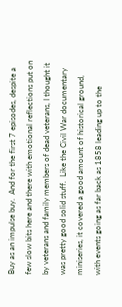Buy as an impulse buy.  And for the first 7 episodes, despite a few slow bits here and there with emotional reflections put on by veterans and family members of dead veterans, I thought it was pretty good solid stuff.  Like the Civil War documentary miniseries, it covered a good amount of historical ground, with events going as far back as 1858 leading up to the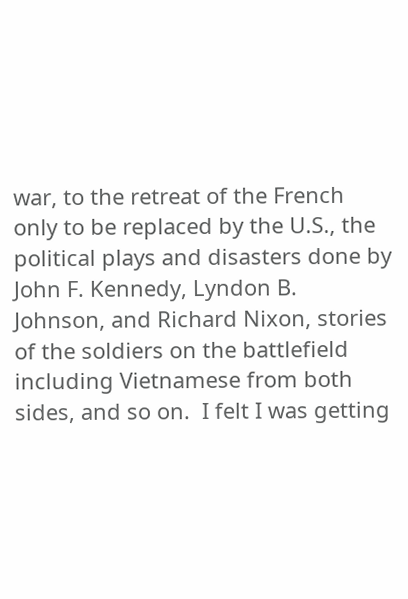war, to the retreat of the French only to be replaced by the U.S., the political plays and disasters done by John F. Kennedy, Lyndon B. Johnson, and Richard Nixon, stories of the soldiers on the battlefield including Vietnamese from both sides, and so on.  I felt I was getting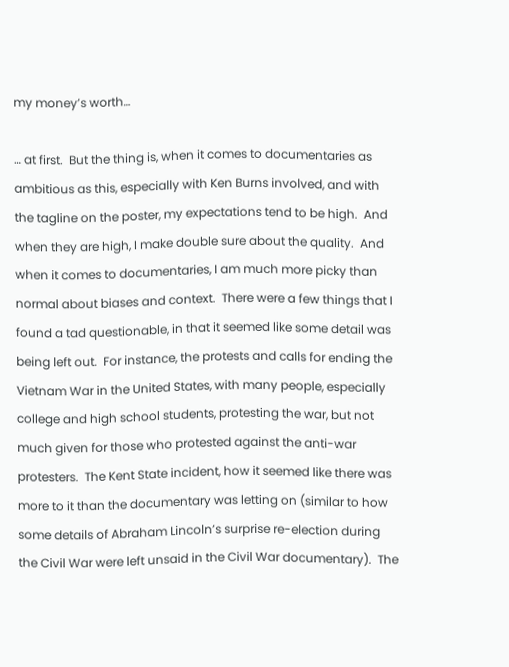my money’s worth…

… at first.  But the thing is, when it comes to documentaries as ambitious as this, especially with Ken Burns involved, and with the tagline on the poster, my expectations tend to be high.  And when they are high, I make double sure about the quality.  And when it comes to documentaries, I am much more picky than normal about biases and context.  There were a few things that I found a tad questionable, in that it seemed like some detail was being left out.  For instance, the protests and calls for ending the Vietnam War in the United States, with many people, especially college and high school students, protesting the war, but not much given for those who protested against the anti-war protesters.  The Kent State incident, how it seemed like there was more to it than the documentary was letting on (similar to how some details of Abraham Lincoln’s surprise re-election during the Civil War were left unsaid in the Civil War documentary).  The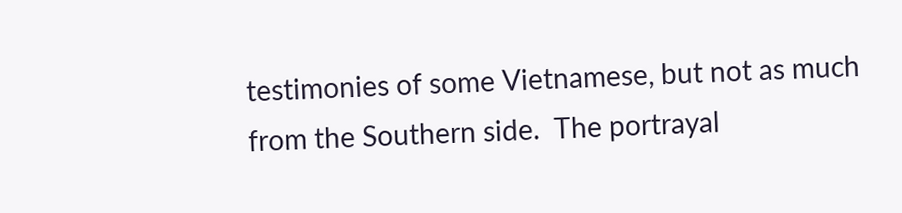testimonies of some Vietnamese, but not as much from the Southern side.  The portrayal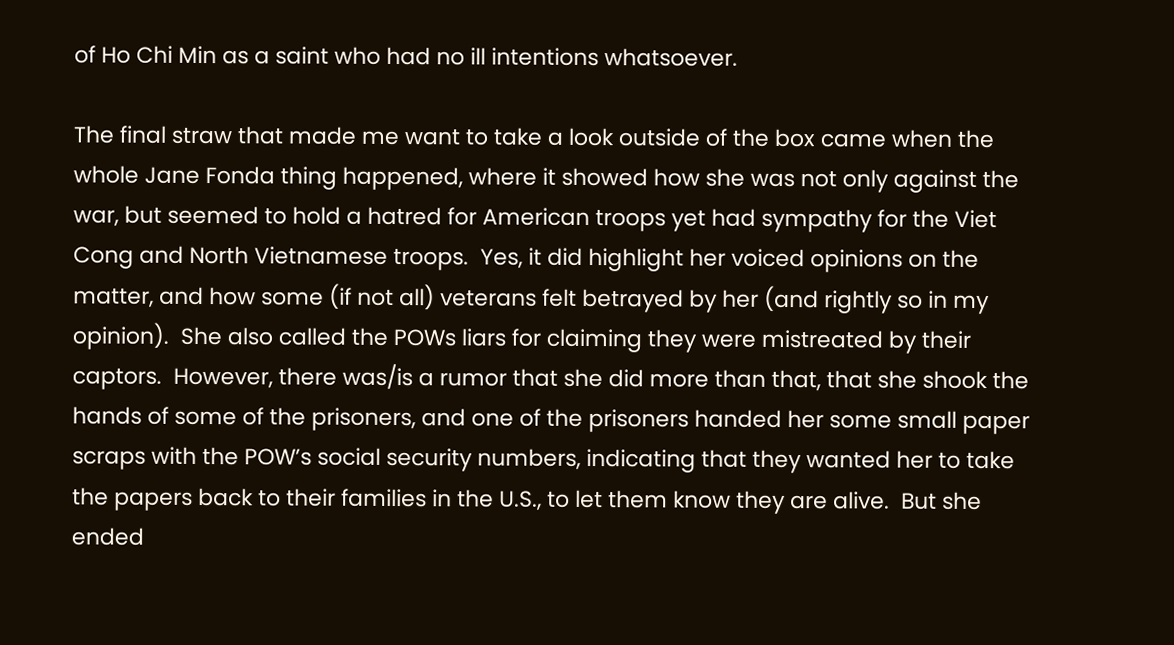of Ho Chi Min as a saint who had no ill intentions whatsoever.

The final straw that made me want to take a look outside of the box came when the whole Jane Fonda thing happened, where it showed how she was not only against the war, but seemed to hold a hatred for American troops yet had sympathy for the Viet Cong and North Vietnamese troops.  Yes, it did highlight her voiced opinions on the matter, and how some (if not all) veterans felt betrayed by her (and rightly so in my opinion).  She also called the POWs liars for claiming they were mistreated by their captors.  However, there was/is a rumor that she did more than that, that she shook the hands of some of the prisoners, and one of the prisoners handed her some small paper scraps with the POW’s social security numbers, indicating that they wanted her to take the papers back to their families in the U.S., to let them know they are alive.  But she ended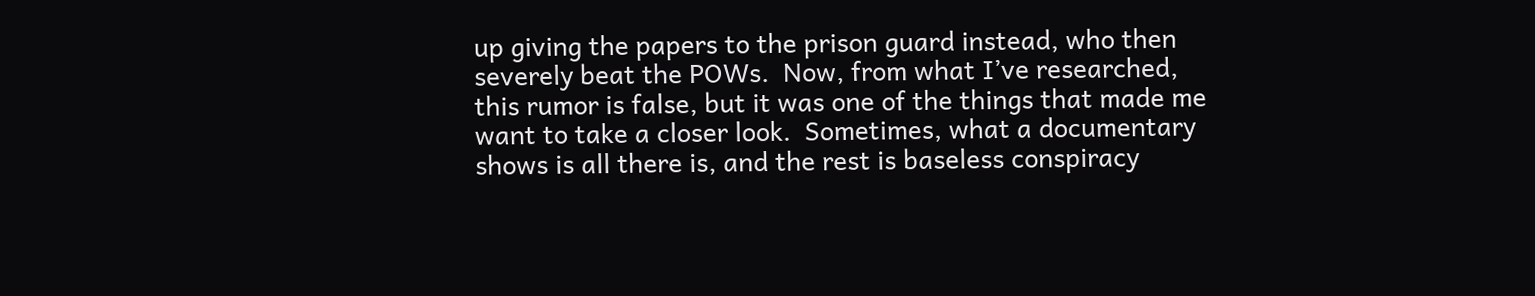up giving the papers to the prison guard instead, who then severely beat the POWs.  Now, from what I’ve researched, this rumor is false, but it was one of the things that made me want to take a closer look.  Sometimes, what a documentary shows is all there is, and the rest is baseless conspiracy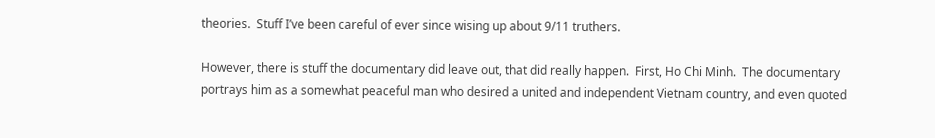theories.  Stuff I’ve been careful of ever since wising up about 9/11 truthers.

However, there is stuff the documentary did leave out, that did really happen.  First, Ho Chi Minh.  The documentary portrays him as a somewhat peaceful man who desired a united and independent Vietnam country, and even quoted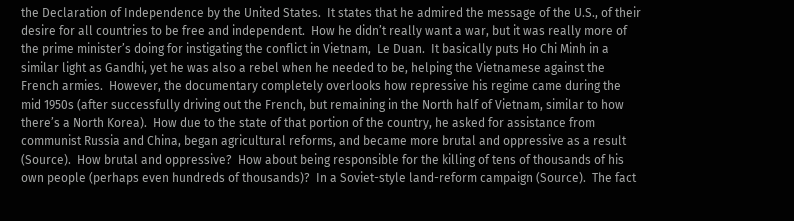the Declaration of Independence by the United States.  It states that he admired the message of the U.S., of their desire for all countries to be free and independent.  How he didn’t really want a war, but it was really more of the prime minister’s doing for instigating the conflict in Vietnam,  Le Duan.  It basically puts Ho Chi Minh in a similar light as Gandhi, yet he was also a rebel when he needed to be, helping the Vietnamese against the French armies.  However, the documentary completely overlooks how repressive his regime came during the mid 1950s (after successfully driving out the French, but remaining in the North half of Vietnam, similar to how there’s a North Korea).  How due to the state of that portion of the country, he asked for assistance from communist Russia and China, began agricultural reforms, and became more brutal and oppressive as a result (Source).  How brutal and oppressive?  How about being responsible for the killing of tens of thousands of his own people (perhaps even hundreds of thousands)?  In a Soviet-style land-reform campaign (Source).  The fact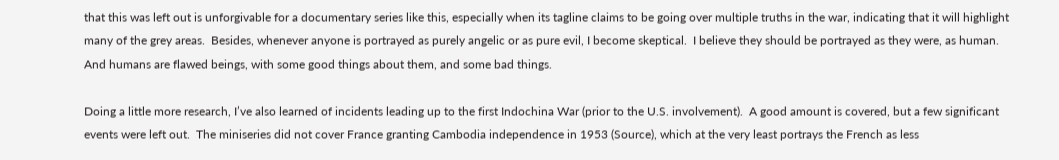that this was left out is unforgivable for a documentary series like this, especially when its tagline claims to be going over multiple truths in the war, indicating that it will highlight many of the grey areas.  Besides, whenever anyone is portrayed as purely angelic or as pure evil, I become skeptical.  I believe they should be portrayed as they were, as human.  And humans are flawed beings, with some good things about them, and some bad things.

Doing a little more research, I’ve also learned of incidents leading up to the first Indochina War (prior to the U.S. involvement).  A good amount is covered, but a few significant events were left out.  The miniseries did not cover France granting Cambodia independence in 1953 (Source), which at the very least portrays the French as less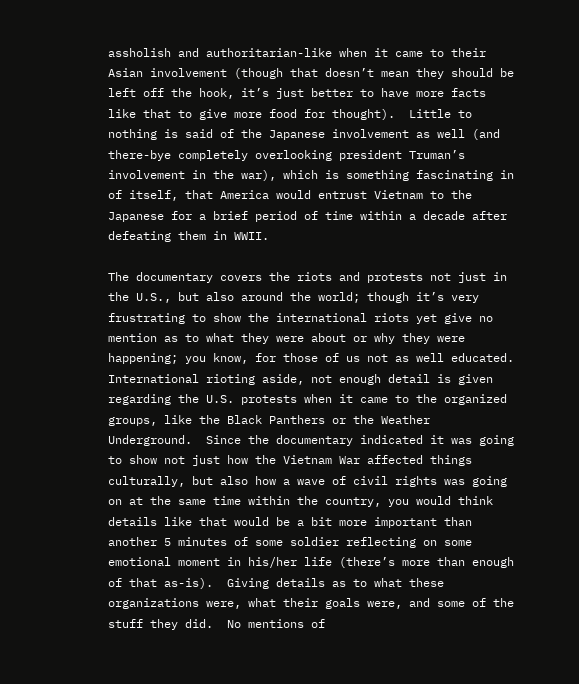assholish and authoritarian-like when it came to their Asian involvement (though that doesn’t mean they should be left off the hook, it’s just better to have more facts like that to give more food for thought).  Little to nothing is said of the Japanese involvement as well (and there-bye completely overlooking president Truman’s involvement in the war), which is something fascinating in of itself, that America would entrust Vietnam to the Japanese for a brief period of time within a decade after defeating them in WWII.

The documentary covers the riots and protests not just in the U.S., but also around the world; though it’s very frustrating to show the international riots yet give no mention as to what they were about or why they were happening; you know, for those of us not as well educated.  International rioting aside, not enough detail is given regarding the U.S. protests when it came to the organized groups, like the Black Panthers or the Weather Underground.  Since the documentary indicated it was going to show not just how the Vietnam War affected things culturally, but also how a wave of civil rights was going on at the same time within the country, you would think details like that would be a bit more important than another 5 minutes of some soldier reflecting on some emotional moment in his/her life (there’s more than enough of that as-is).  Giving details as to what these organizations were, what their goals were, and some of the stuff they did.  No mentions of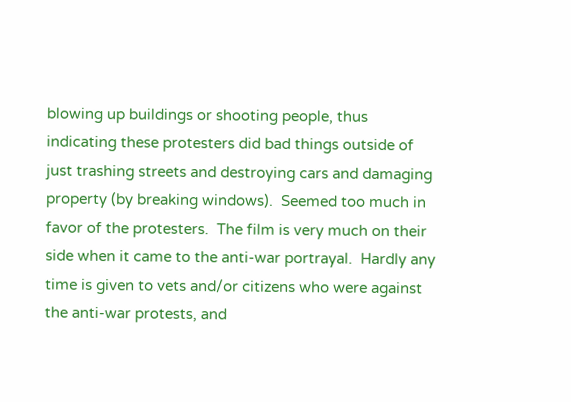blowing up buildings or shooting people, thus indicating these protesters did bad things outside of just trashing streets and destroying cars and damaging property (by breaking windows).  Seemed too much in favor of the protesters.  The film is very much on their side when it came to the anti-war portrayal.  Hardly any time is given to vets and/or citizens who were against the anti-war protests, and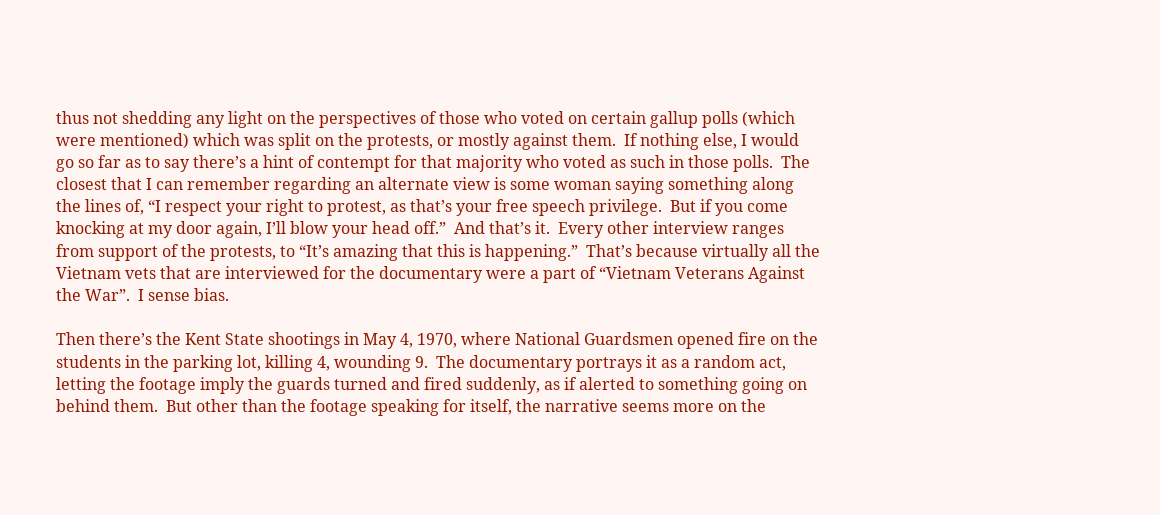thus not shedding any light on the perspectives of those who voted on certain gallup polls (which were mentioned) which was split on the protests, or mostly against them.  If nothing else, I would go so far as to say there’s a hint of contempt for that majority who voted as such in those polls.  The closest that I can remember regarding an alternate view is some woman saying something along the lines of, “I respect your right to protest, as that’s your free speech privilege.  But if you come knocking at my door again, I’ll blow your head off.”  And that’s it.  Every other interview ranges from support of the protests, to “It’s amazing that this is happening.”  That’s because virtually all the Vietnam vets that are interviewed for the documentary were a part of “Vietnam Veterans Against the War”.  I sense bias.

Then there’s the Kent State shootings in May 4, 1970, where National Guardsmen opened fire on the students in the parking lot, killing 4, wounding 9.  The documentary portrays it as a random act, letting the footage imply the guards turned and fired suddenly, as if alerted to something going on behind them.  But other than the footage speaking for itself, the narrative seems more on the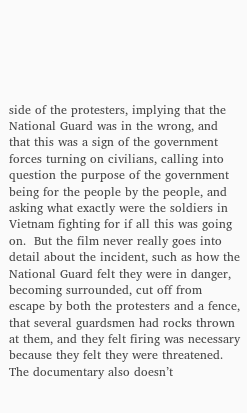side of the protesters, implying that the National Guard was in the wrong, and that this was a sign of the government forces turning on civilians, calling into question the purpose of the government being for the people by the people, and asking what exactly were the soldiers in Vietnam fighting for if all this was going on.  But the film never really goes into detail about the incident, such as how the National Guard felt they were in danger, becoming surrounded, cut off from escape by both the protesters and a fence, that several guardsmen had rocks thrown at them, and they felt firing was necessary because they felt they were threatened.  The documentary also doesn’t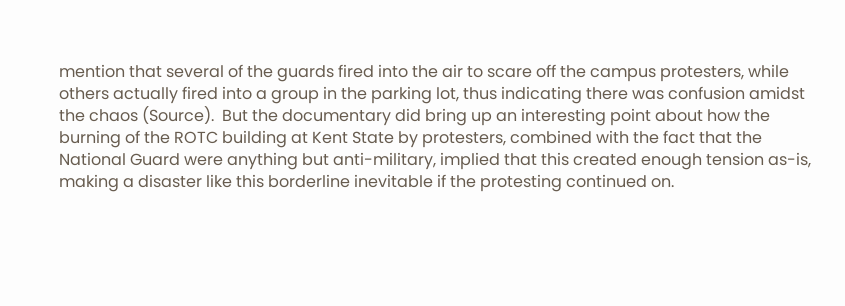mention that several of the guards fired into the air to scare off the campus protesters, while others actually fired into a group in the parking lot, thus indicating there was confusion amidst the chaos (Source).  But the documentary did bring up an interesting point about how the burning of the ROTC building at Kent State by protesters, combined with the fact that the National Guard were anything but anti-military, implied that this created enough tension as-is, making a disaster like this borderline inevitable if the protesting continued on.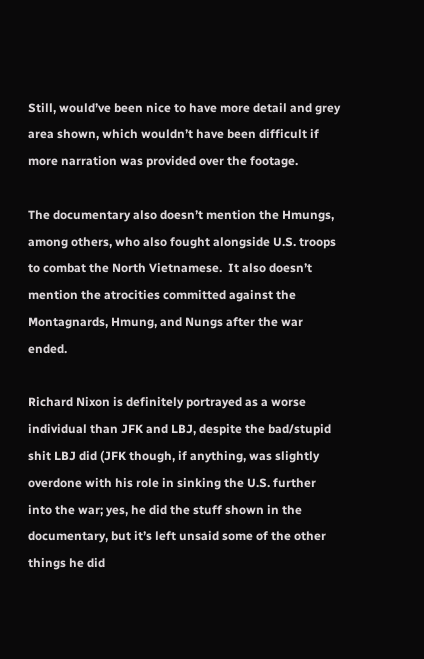Still, would’ve been nice to have more detail and grey area shown, which wouldn’t have been difficult if more narration was provided over the footage.

The documentary also doesn’t mention the Hmungs, among others, who also fought alongside U.S. troops to combat the North Vietnamese.  It also doesn’t mention the atrocities committed against the Montagnards, Hmung, and Nungs after the war ended.

Richard Nixon is definitely portrayed as a worse individual than JFK and LBJ, despite the bad/stupid shit LBJ did (JFK though, if anything, was slightly overdone with his role in sinking the U.S. further into the war; yes, he did the stuff shown in the documentary, but it’s left unsaid some of the other things he did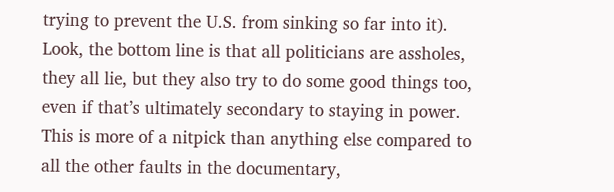trying to prevent the U.S. from sinking so far into it).  Look, the bottom line is that all politicians are assholes, they all lie, but they also try to do some good things too, even if that’s ultimately secondary to staying in power.  This is more of a nitpick than anything else compared to all the other faults in the documentary,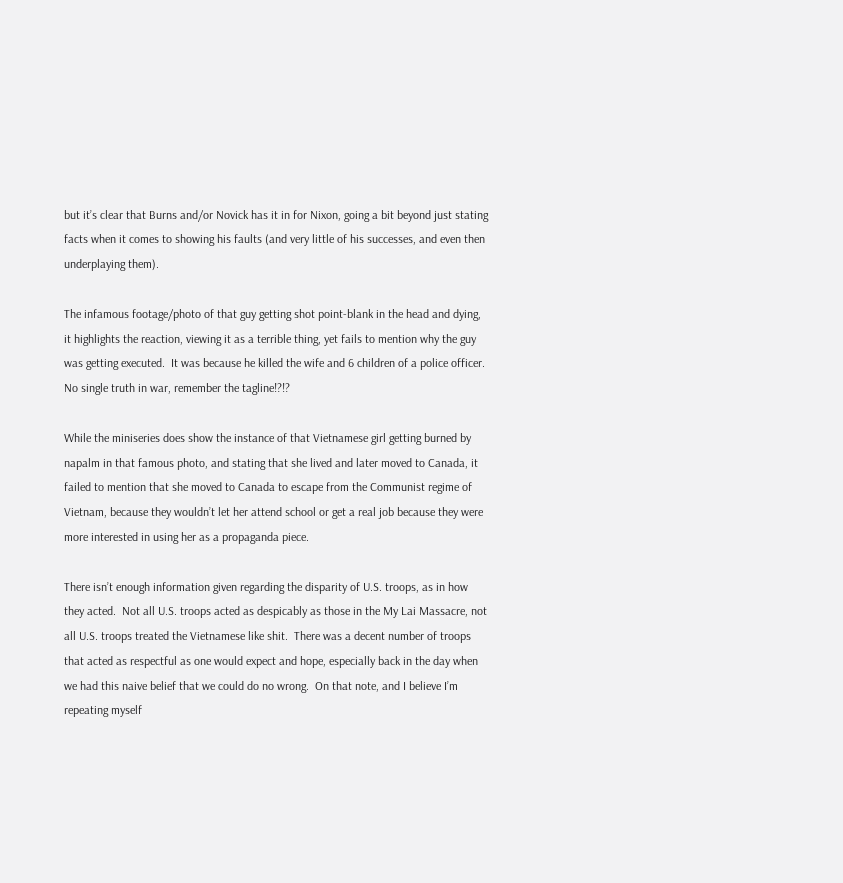but it’s clear that Burns and/or Novick has it in for Nixon, going a bit beyond just stating facts when it comes to showing his faults (and very little of his successes, and even then underplaying them).

The infamous footage/photo of that guy getting shot point-blank in the head and dying, it highlights the reaction, viewing it as a terrible thing, yet fails to mention why the guy was getting executed.  It was because he killed the wife and 6 children of a police officer.  No single truth in war, remember the tagline!?!?

While the miniseries does show the instance of that Vietnamese girl getting burned by napalm in that famous photo, and stating that she lived and later moved to Canada, it failed to mention that she moved to Canada to escape from the Communist regime of Vietnam, because they wouldn’t let her attend school or get a real job because they were more interested in using her as a propaganda piece.

There isn’t enough information given regarding the disparity of U.S. troops, as in how they acted.  Not all U.S. troops acted as despicably as those in the My Lai Massacre, not all U.S. troops treated the Vietnamese like shit.  There was a decent number of troops that acted as respectful as one would expect and hope, especially back in the day when we had this naive belief that we could do no wrong.  On that note, and I believe I’m repeating myself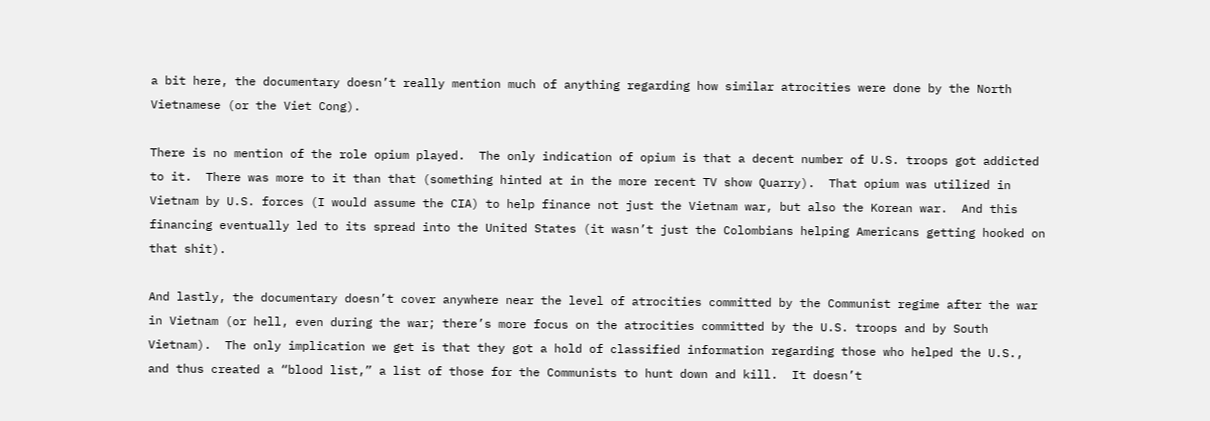a bit here, the documentary doesn’t really mention much of anything regarding how similar atrocities were done by the North Vietnamese (or the Viet Cong).

There is no mention of the role opium played.  The only indication of opium is that a decent number of U.S. troops got addicted to it.  There was more to it than that (something hinted at in the more recent TV show Quarry).  That opium was utilized in Vietnam by U.S. forces (I would assume the CIA) to help finance not just the Vietnam war, but also the Korean war.  And this financing eventually led to its spread into the United States (it wasn’t just the Colombians helping Americans getting hooked on that shit).

And lastly, the documentary doesn’t cover anywhere near the level of atrocities committed by the Communist regime after the war in Vietnam (or hell, even during the war; there’s more focus on the atrocities committed by the U.S. troops and by South Vietnam).  The only implication we get is that they got a hold of classified information regarding those who helped the U.S., and thus created a “blood list,” a list of those for the Communists to hunt down and kill.  It doesn’t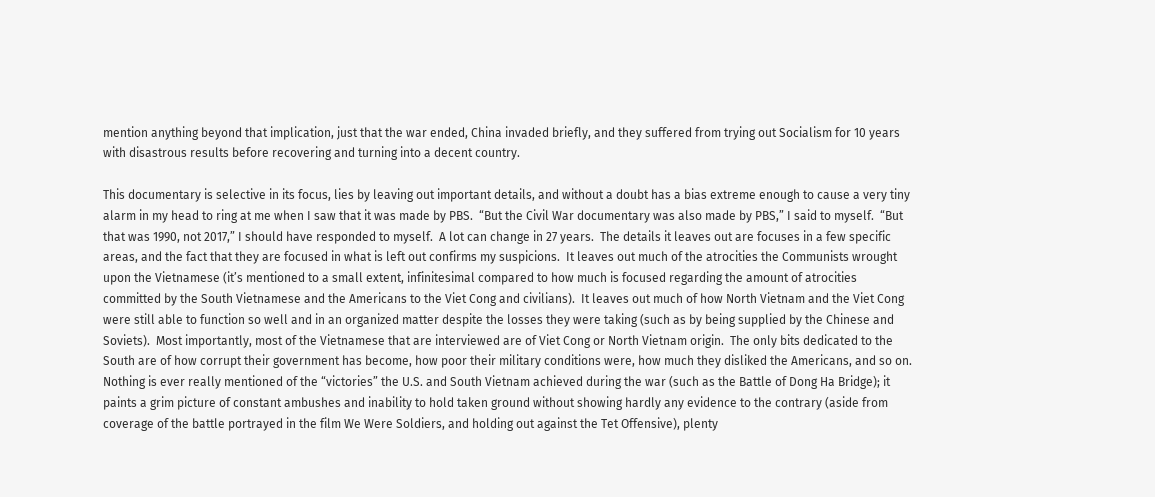mention anything beyond that implication, just that the war ended, China invaded briefly, and they suffered from trying out Socialism for 10 years with disastrous results before recovering and turning into a decent country.

This documentary is selective in its focus, lies by leaving out important details, and without a doubt has a bias extreme enough to cause a very tiny alarm in my head to ring at me when I saw that it was made by PBS.  “But the Civil War documentary was also made by PBS,” I said to myself.  “But that was 1990, not 2017,” I should have responded to myself.  A lot can change in 27 years.  The details it leaves out are focuses in a few specific areas, and the fact that they are focused in what is left out confirms my suspicions.  It leaves out much of the atrocities the Communists wrought upon the Vietnamese (it’s mentioned to a small extent, infinitesimal compared to how much is focused regarding the amount of atrocities committed by the South Vietnamese and the Americans to the Viet Cong and civilians).  It leaves out much of how North Vietnam and the Viet Cong were still able to function so well and in an organized matter despite the losses they were taking (such as by being supplied by the Chinese and Soviets).  Most importantly, most of the Vietnamese that are interviewed are of Viet Cong or North Vietnam origin.  The only bits dedicated to the South are of how corrupt their government has become, how poor their military conditions were, how much they disliked the Americans, and so on.  Nothing is ever really mentioned of the “victories” the U.S. and South Vietnam achieved during the war (such as the Battle of Dong Ha Bridge); it paints a grim picture of constant ambushes and inability to hold taken ground without showing hardly any evidence to the contrary (aside from coverage of the battle portrayed in the film We Were Soldiers, and holding out against the Tet Offensive), plenty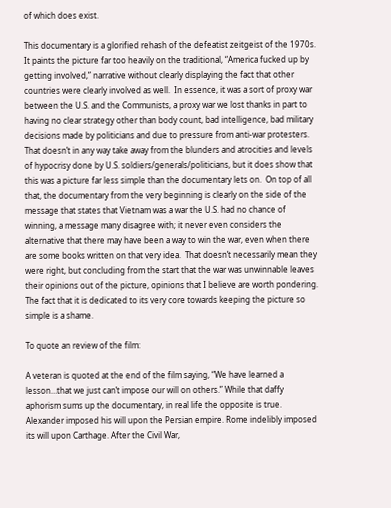of which does exist.

This documentary is a glorified rehash of the defeatist zeitgeist of the 1970s.  It paints the picture far too heavily on the traditional, “America fucked up by getting involved,” narrative without clearly displaying the fact that other countries were clearly involved as well.  In essence, it was a sort of proxy war between the U.S. and the Communists, a proxy war we lost thanks in part to having no clear strategy other than body count, bad intelligence, bad military decisions made by politicians and due to pressure from anti-war protesters.  That doesn’t in any way take away from the blunders and atrocities and levels of hypocrisy done by U.S. soldiers/generals/politicians, but it does show that this was a picture far less simple than the documentary lets on.  On top of all that, the documentary from the very beginning is clearly on the side of the message that states that Vietnam was a war the U.S. had no chance of winning, a message many disagree with; it never even considers the alternative that there may have been a way to win the war, even when there are some books written on that very idea.  That doesn’t necessarily mean they were right, but concluding from the start that the war was unwinnable leaves their opinions out of the picture, opinions that I believe are worth pondering.  The fact that it is dedicated to its very core towards keeping the picture so simple is a shame.

To quote an review of the film:

A veteran is quoted at the end of the film saying, “We have learned a lesson…that we just can’t impose our will on others.” While that daffy aphorism sums up the documentary, in real life the opposite is true. Alexander imposed his will upon the Persian empire. Rome indelibly imposed its will upon Carthage. After the Civil War,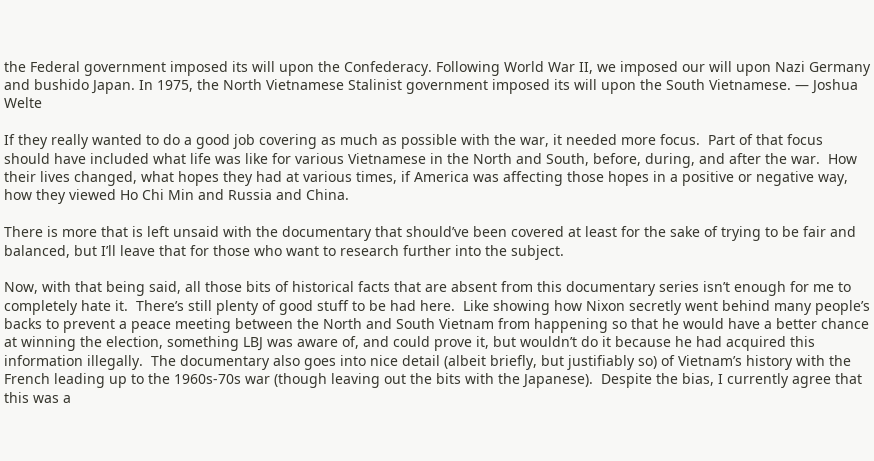the Federal government imposed its will upon the Confederacy. Following World War II, we imposed our will upon Nazi Germany and bushido Japan. In 1975, the North Vietnamese Stalinist government imposed its will upon the South Vietnamese. — Joshua Welte

If they really wanted to do a good job covering as much as possible with the war, it needed more focus.  Part of that focus should have included what life was like for various Vietnamese in the North and South, before, during, and after the war.  How their lives changed, what hopes they had at various times, if America was affecting those hopes in a positive or negative way, how they viewed Ho Chi Min and Russia and China.

There is more that is left unsaid with the documentary that should’ve been covered at least for the sake of trying to be fair and balanced, but I’ll leave that for those who want to research further into the subject.

Now, with that being said, all those bits of historical facts that are absent from this documentary series isn’t enough for me to completely hate it.  There’s still plenty of good stuff to be had here.  Like showing how Nixon secretly went behind many people’s backs to prevent a peace meeting between the North and South Vietnam from happening so that he would have a better chance at winning the election, something LBJ was aware of, and could prove it, but wouldn’t do it because he had acquired this information illegally.  The documentary also goes into nice detail (albeit briefly, but justifiably so) of Vietnam’s history with the French leading up to the 1960s-70s war (though leaving out the bits with the Japanese).  Despite the bias, I currently agree that this was a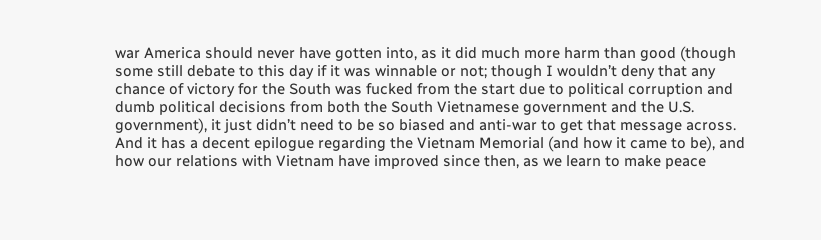war America should never have gotten into, as it did much more harm than good (though some still debate to this day if it was winnable or not; though I wouldn’t deny that any chance of victory for the South was fucked from the start due to political corruption and dumb political decisions from both the South Vietnamese government and the U.S. government), it just didn’t need to be so biased and anti-war to get that message across.  And it has a decent epilogue regarding the Vietnam Memorial (and how it came to be), and how our relations with Vietnam have improved since then, as we learn to make peace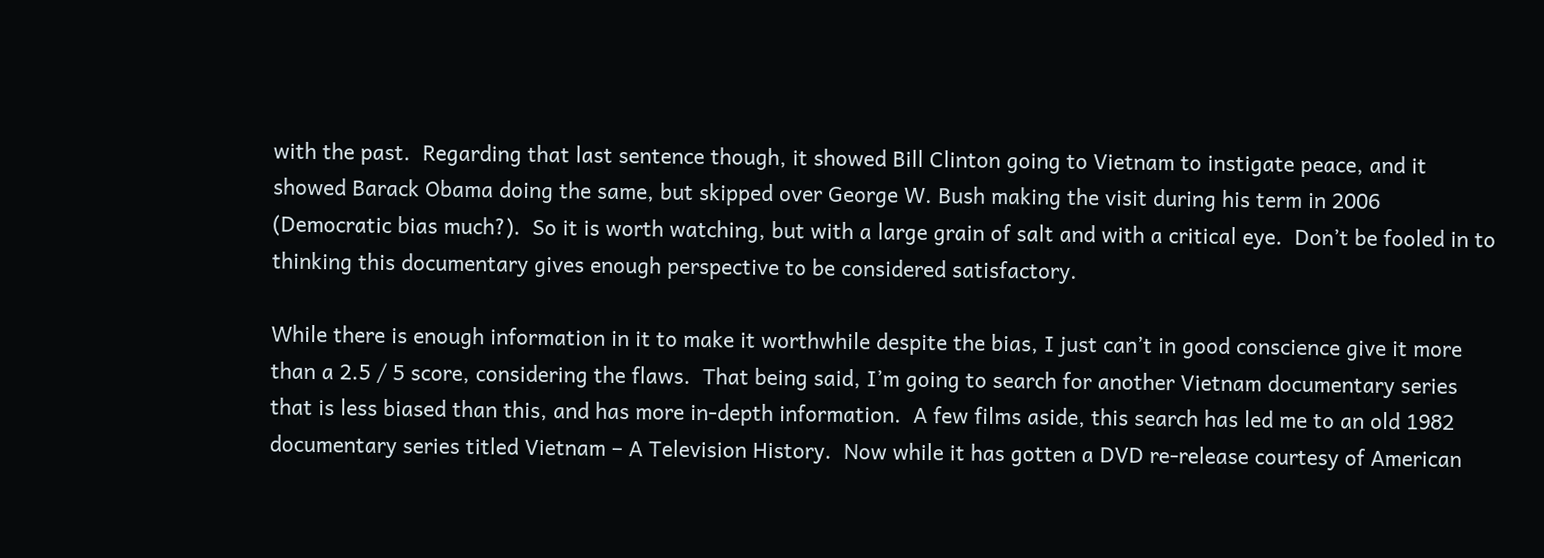with the past.  Regarding that last sentence though, it showed Bill Clinton going to Vietnam to instigate peace, and it showed Barack Obama doing the same, but skipped over George W. Bush making the visit during his term in 2006 (Democratic bias much?).  So it is worth watching, but with a large grain of salt and with a critical eye.  Don’t be fooled in to thinking this documentary gives enough perspective to be considered satisfactory.

While there is enough information in it to make it worthwhile despite the bias, I just can’t in good conscience give it more than a 2.5 / 5 score, considering the flaws.  That being said, I’m going to search for another Vietnam documentary series that is less biased than this, and has more in-depth information.  A few films aside, this search has led me to an old 1982 documentary series titled Vietnam – A Television History.  Now while it has gotten a DVD re-release courtesy of American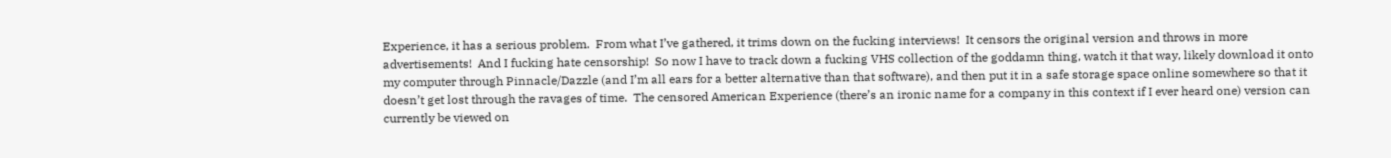Experience, it has a serious problem.  From what I’ve gathered, it trims down on the fucking interviews!  It censors the original version and throws in more advertisements!  And I fucking hate censorship!  So now I have to track down a fucking VHS collection of the goddamn thing, watch it that way, likely download it onto my computer through Pinnacle/Dazzle (and I’m all ears for a better alternative than that software), and then put it in a safe storage space online somewhere so that it doesn’t get lost through the ravages of time.  The censored American Experience (there’s an ironic name for a company in this context if I ever heard one) version can currently be viewed on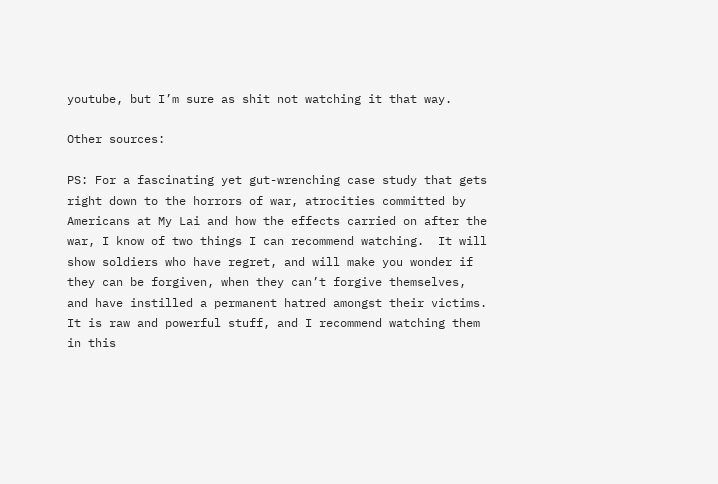youtube, but I’m sure as shit not watching it that way.

Other sources:

PS: For a fascinating yet gut-wrenching case study that gets right down to the horrors of war, atrocities committed by Americans at My Lai and how the effects carried on after the war, I know of two things I can recommend watching.  It will show soldiers who have regret, and will make you wonder if they can be forgiven, when they can’t forgive themselves, and have instilled a permanent hatred amongst their victims.  It is raw and powerful stuff, and I recommend watching them in this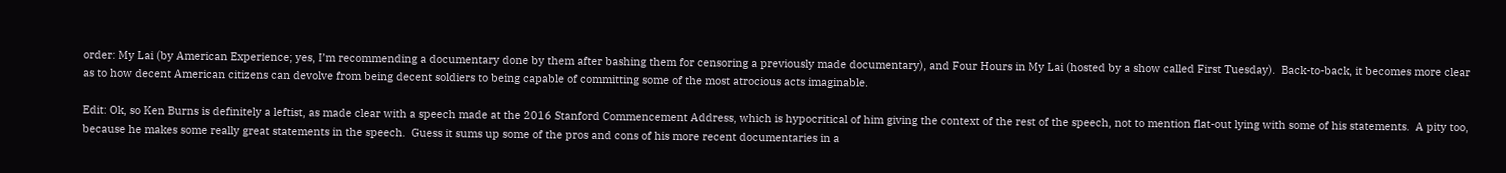order: My Lai (by American Experience; yes, I’m recommending a documentary done by them after bashing them for censoring a previously made documentary), and Four Hours in My Lai (hosted by a show called First Tuesday).  Back-to-back, it becomes more clear as to how decent American citizens can devolve from being decent soldiers to being capable of committing some of the most atrocious acts imaginable.

Edit: Ok, so Ken Burns is definitely a leftist, as made clear with a speech made at the 2016 Stanford Commencement Address, which is hypocritical of him giving the context of the rest of the speech, not to mention flat-out lying with some of his statements.  A pity too, because he makes some really great statements in the speech.  Guess it sums up some of the pros and cons of his more recent documentaries in a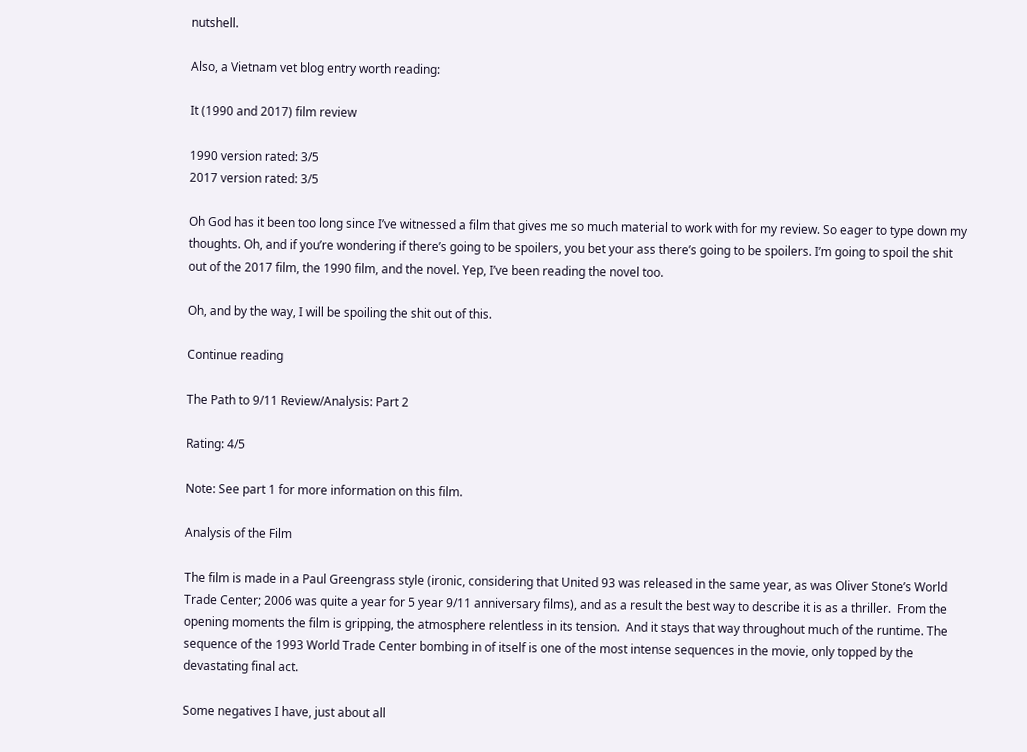nutshell.

Also, a Vietnam vet blog entry worth reading:

It (1990 and 2017) film review

1990 version rated: 3/5
2017 version rated: 3/5

Oh God has it been too long since I’ve witnessed a film that gives me so much material to work with for my review. So eager to type down my thoughts. Oh, and if you’re wondering if there’s going to be spoilers, you bet your ass there’s going to be spoilers. I’m going to spoil the shit out of the 2017 film, the 1990 film, and the novel. Yep, I’ve been reading the novel too.

Oh, and by the way, I will be spoiling the shit out of this.

Continue reading

The Path to 9/11 Review/Analysis: Part 2

Rating: 4/5

Note: See part 1 for more information on this film.

Analysis of the Film

The film is made in a Paul Greengrass style (ironic, considering that United 93 was released in the same year, as was Oliver Stone’s World Trade Center; 2006 was quite a year for 5 year 9/11 anniversary films), and as a result the best way to describe it is as a thriller.  From the opening moments the film is gripping, the atmosphere relentless in its tension.  And it stays that way throughout much of the runtime. The sequence of the 1993 World Trade Center bombing in of itself is one of the most intense sequences in the movie, only topped by the devastating final act.

Some negatives I have, just about all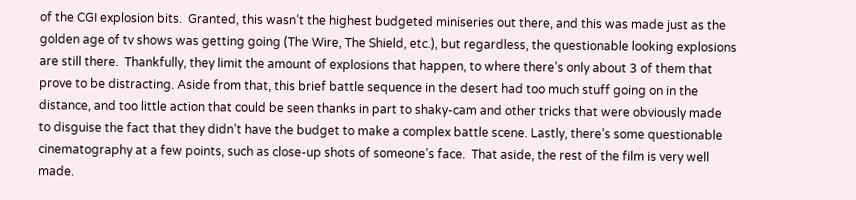of the CGI explosion bits.  Granted, this wasn’t the highest budgeted miniseries out there, and this was made just as the golden age of tv shows was getting going (The Wire, The Shield, etc.), but regardless, the questionable looking explosions are still there.  Thankfully, they limit the amount of explosions that happen, to where there’s only about 3 of them that prove to be distracting. Aside from that, this brief battle sequence in the desert had too much stuff going on in the distance, and too little action that could be seen thanks in part to shaky-cam and other tricks that were obviously made to disguise the fact that they didn’t have the budget to make a complex battle scene. Lastly, there’s some questionable cinematography at a few points, such as close-up shots of someone’s face.  That aside, the rest of the film is very well made.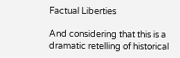Factual Liberties

And considering that this is a dramatic retelling of historical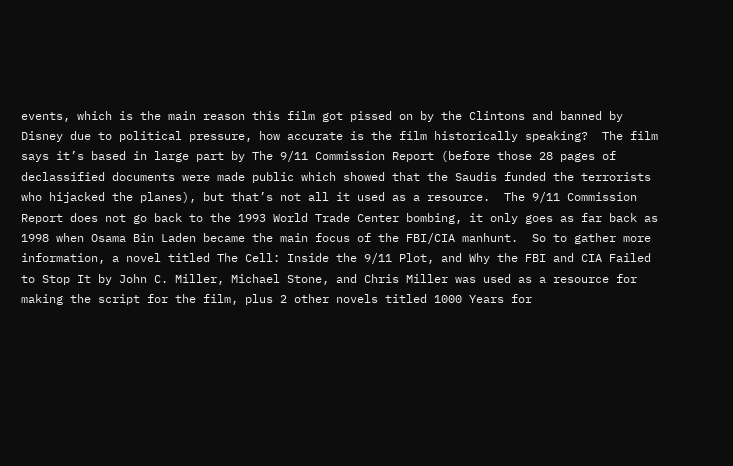events, which is the main reason this film got pissed on by the Clintons and banned by Disney due to political pressure, how accurate is the film historically speaking?  The film says it’s based in large part by The 9/11 Commission Report (before those 28 pages of declassified documents were made public which showed that the Saudis funded the terrorists who hijacked the planes), but that’s not all it used as a resource.  The 9/11 Commission Report does not go back to the 1993 World Trade Center bombing, it only goes as far back as 1998 when Osama Bin Laden became the main focus of the FBI/CIA manhunt.  So to gather more information, a novel titled The Cell: Inside the 9/11 Plot, and Why the FBI and CIA Failed to Stop It by John C. Miller, Michael Stone, and Chris Miller was used as a resource for making the script for the film, plus 2 other novels titled 1000 Years for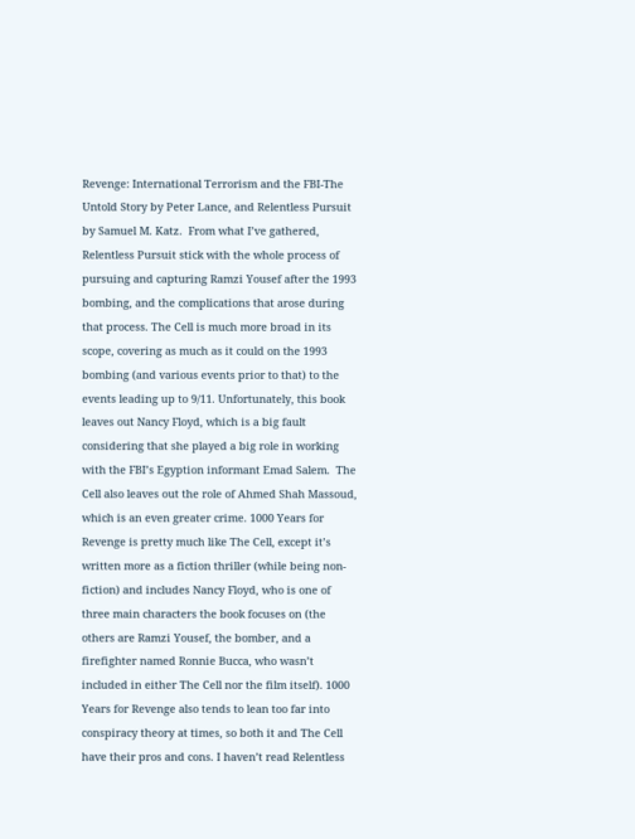Revenge: International Terrorism and the FBI-The Untold Story by Peter Lance, and Relentless Pursuit by Samuel M. Katz.  From what I’ve gathered, Relentless Pursuit stick with the whole process of pursuing and capturing Ramzi Yousef after the 1993 bombing, and the complications that arose during that process. The Cell is much more broad in its scope, covering as much as it could on the 1993 bombing (and various events prior to that) to the events leading up to 9/11. Unfortunately, this book leaves out Nancy Floyd, which is a big fault considering that she played a big role in working with the FBI’s Egyption informant Emad Salem.  The Cell also leaves out the role of Ahmed Shah Massoud, which is an even greater crime. 1000 Years for Revenge is pretty much like The Cell, except it’s written more as a fiction thriller (while being non-fiction) and includes Nancy Floyd, who is one of three main characters the book focuses on (the others are Ramzi Yousef, the bomber, and a firefighter named Ronnie Bucca, who wasn’t included in either The Cell nor the film itself). 1000 Years for Revenge also tends to lean too far into conspiracy theory at times, so both it and The Cell have their pros and cons. I haven’t read Relentless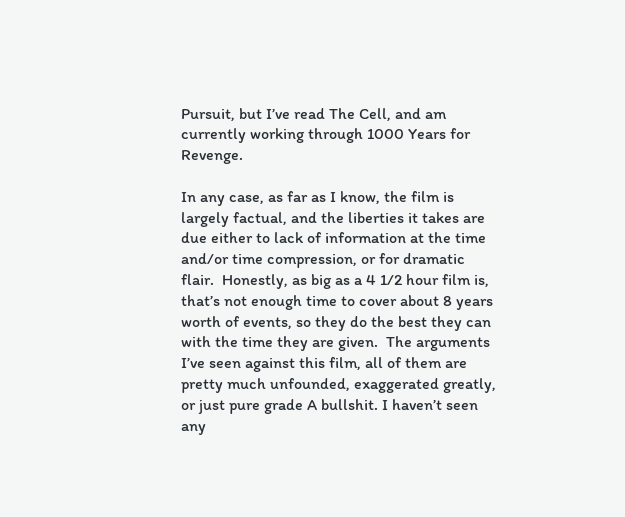Pursuit, but I’ve read The Cell, and am currently working through 1000 Years for Revenge.

In any case, as far as I know, the film is largely factual, and the liberties it takes are due either to lack of information at the time and/or time compression, or for dramatic flair.  Honestly, as big as a 4 1/2 hour film is, that’s not enough time to cover about 8 years worth of events, so they do the best they can with the time they are given.  The arguments I’ve seen against this film, all of them are pretty much unfounded, exaggerated greatly, or just pure grade A bullshit. I haven’t seen any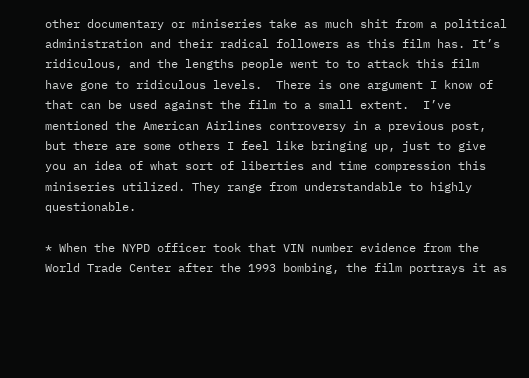other documentary or miniseries take as much shit from a political administration and their radical followers as this film has. It’s ridiculous, and the lengths people went to to attack this film have gone to ridiculous levels.  There is one argument I know of that can be used against the film to a small extent.  I’ve mentioned the American Airlines controversy in a previous post, but there are some others I feel like bringing up, just to give you an idea of what sort of liberties and time compression this miniseries utilized. They range from understandable to highly questionable.

* When the NYPD officer took that VIN number evidence from the World Trade Center after the 1993 bombing, the film portrays it as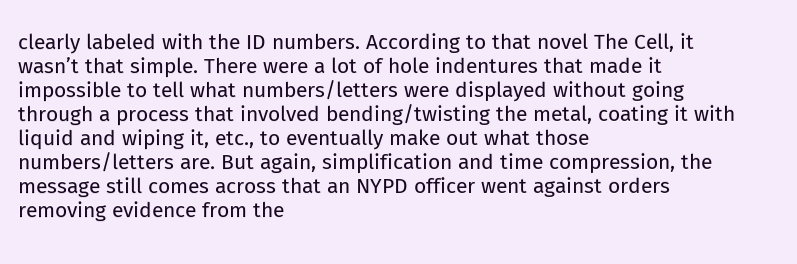clearly labeled with the ID numbers. According to that novel The Cell, it wasn’t that simple. There were a lot of hole indentures that made it impossible to tell what numbers/letters were displayed without going through a process that involved bending/twisting the metal, coating it with liquid and wiping it, etc., to eventually make out what those numbers/letters are. But again, simplification and time compression, the message still comes across that an NYPD officer went against orders removing evidence from the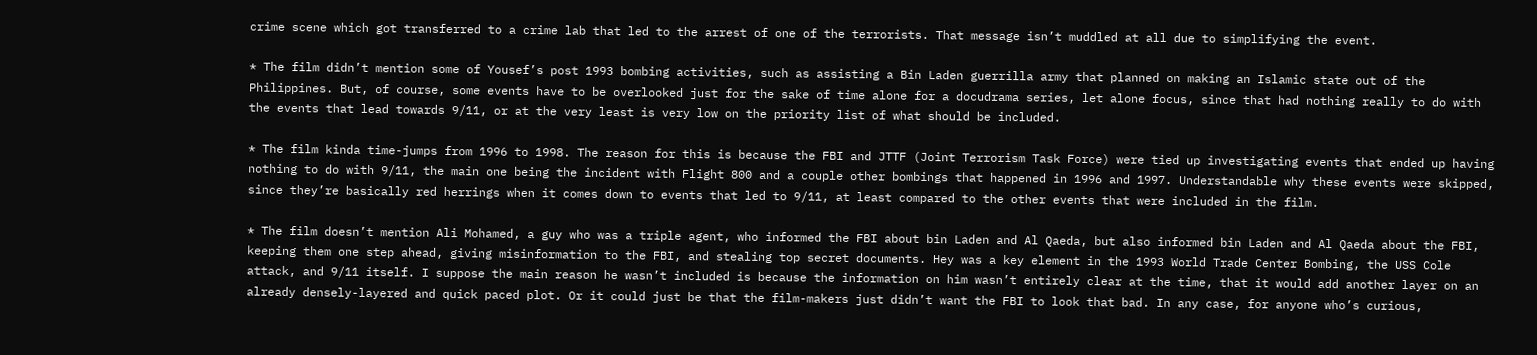crime scene which got transferred to a crime lab that led to the arrest of one of the terrorists. That message isn’t muddled at all due to simplifying the event.

* The film didn’t mention some of Yousef’s post 1993 bombing activities, such as assisting a Bin Laden guerrilla army that planned on making an Islamic state out of the Philippines. But, of course, some events have to be overlooked just for the sake of time alone for a docudrama series, let alone focus, since that had nothing really to do with the events that lead towards 9/11, or at the very least is very low on the priority list of what should be included.

* The film kinda time-jumps from 1996 to 1998. The reason for this is because the FBI and JTTF (Joint Terrorism Task Force) were tied up investigating events that ended up having nothing to do with 9/11, the main one being the incident with Flight 800 and a couple other bombings that happened in 1996 and 1997. Understandable why these events were skipped, since they’re basically red herrings when it comes down to events that led to 9/11, at least compared to the other events that were included in the film.

* The film doesn’t mention Ali Mohamed, a guy who was a triple agent, who informed the FBI about bin Laden and Al Qaeda, but also informed bin Laden and Al Qaeda about the FBI, keeping them one step ahead, giving misinformation to the FBI, and stealing top secret documents. Hey was a key element in the 1993 World Trade Center Bombing, the USS Cole attack, and 9/11 itself. I suppose the main reason he wasn’t included is because the information on him wasn’t entirely clear at the time, that it would add another layer on an already densely-layered and quick paced plot. Or it could just be that the film-makers just didn’t want the FBI to look that bad. In any case, for anyone who’s curious,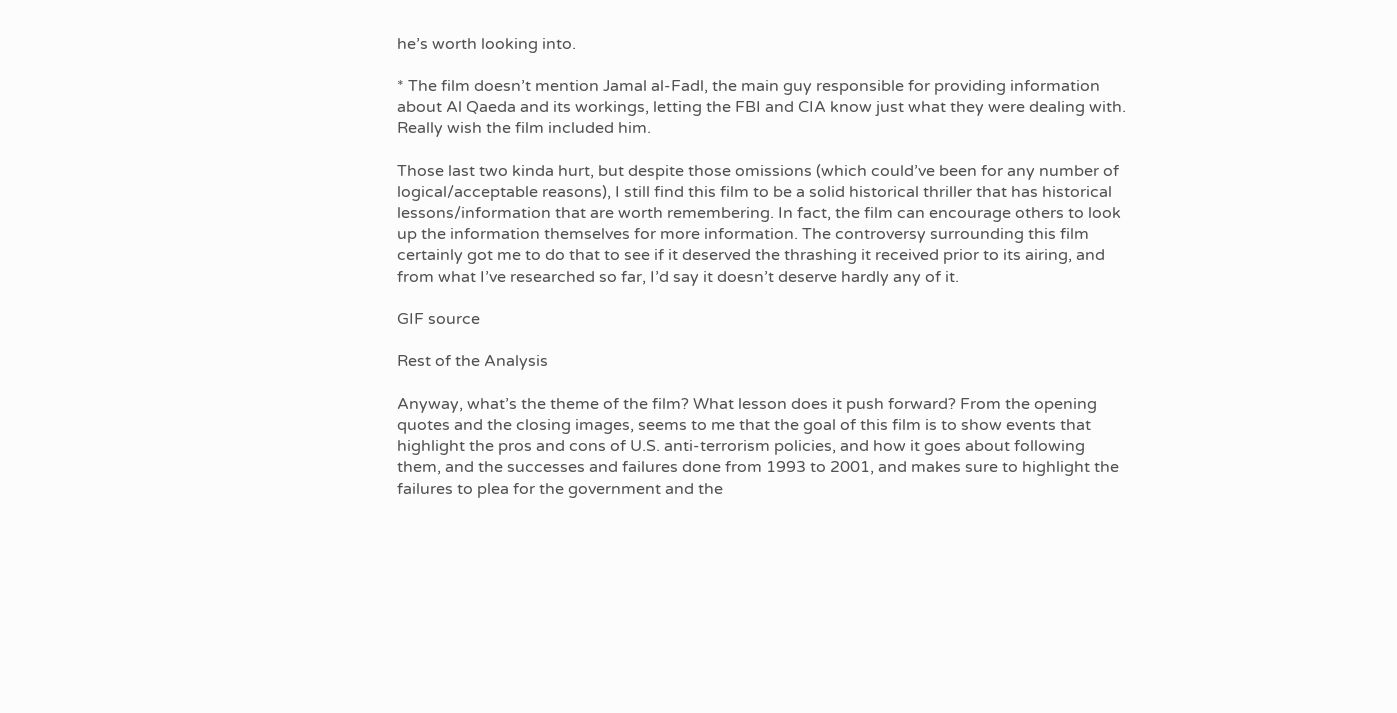he’s worth looking into.

* The film doesn’t mention Jamal al-Fadl, the main guy responsible for providing information about Al Qaeda and its workings, letting the FBI and CIA know just what they were dealing with. Really wish the film included him.

Those last two kinda hurt, but despite those omissions (which could’ve been for any number of logical/acceptable reasons), I still find this film to be a solid historical thriller that has historical lessons/information that are worth remembering. In fact, the film can encourage others to look up the information themselves for more information. The controversy surrounding this film certainly got me to do that to see if it deserved the thrashing it received prior to its airing, and from what I’ve researched so far, I’d say it doesn’t deserve hardly any of it.

GIF source

Rest of the Analysis

Anyway, what’s the theme of the film? What lesson does it push forward? From the opening quotes and the closing images, seems to me that the goal of this film is to show events that highlight the pros and cons of U.S. anti-terrorism policies, and how it goes about following them, and the successes and failures done from 1993 to 2001, and makes sure to highlight the failures to plea for the government and the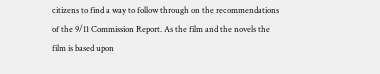citizens to find a way to follow through on the recommendations of the 9/11 Commission Report. As the film and the novels the film is based upon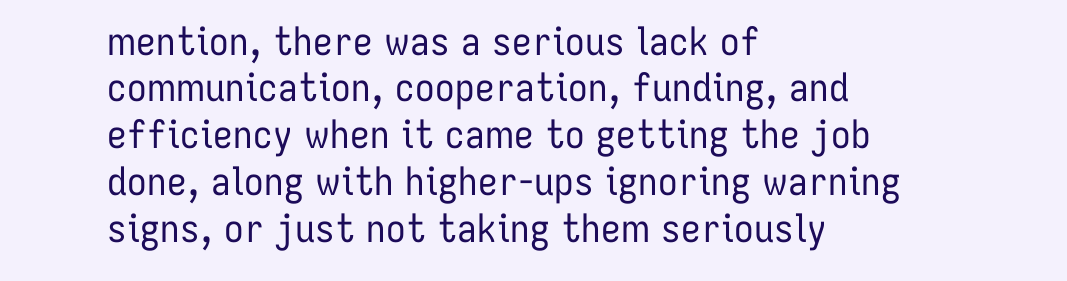mention, there was a serious lack of communication, cooperation, funding, and efficiency when it came to getting the job done, along with higher-ups ignoring warning signs, or just not taking them seriously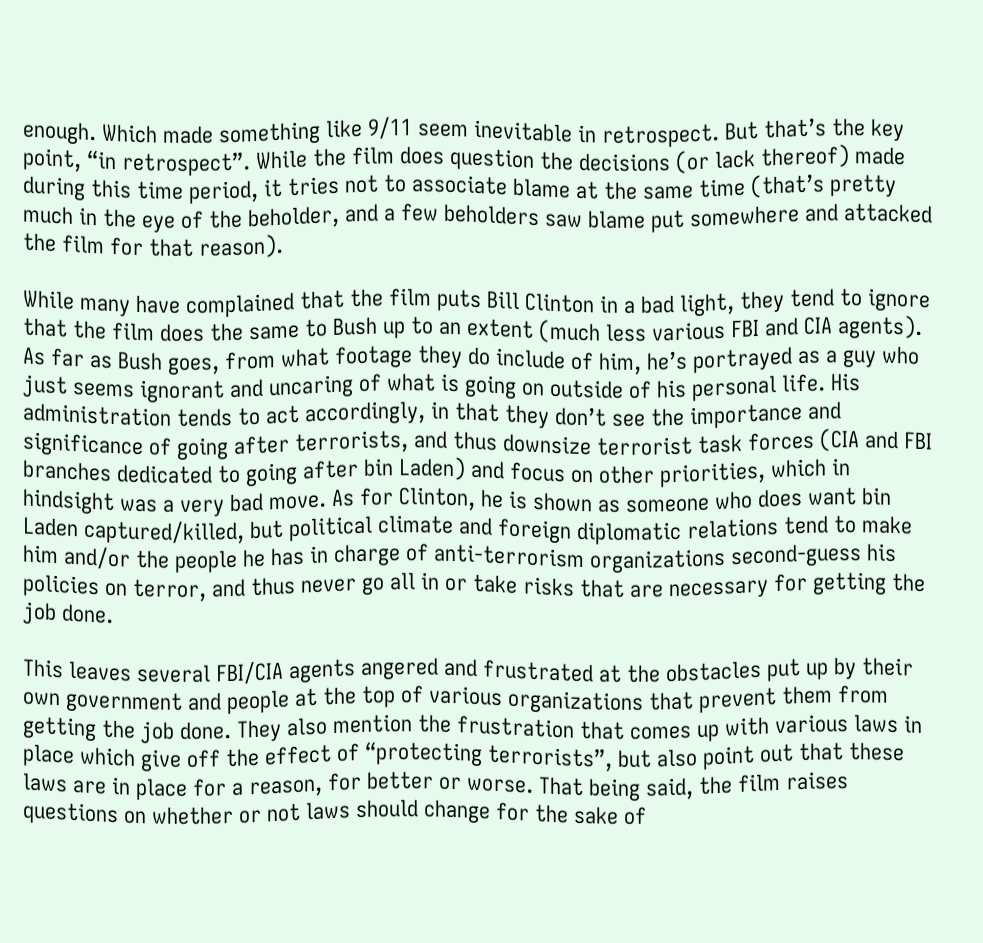enough. Which made something like 9/11 seem inevitable in retrospect. But that’s the key point, “in retrospect”. While the film does question the decisions (or lack thereof) made during this time period, it tries not to associate blame at the same time (that’s pretty much in the eye of the beholder, and a few beholders saw blame put somewhere and attacked the film for that reason).

While many have complained that the film puts Bill Clinton in a bad light, they tend to ignore that the film does the same to Bush up to an extent (much less various FBI and CIA agents). As far as Bush goes, from what footage they do include of him, he’s portrayed as a guy who just seems ignorant and uncaring of what is going on outside of his personal life. His administration tends to act accordingly, in that they don’t see the importance and significance of going after terrorists, and thus downsize terrorist task forces (CIA and FBI branches dedicated to going after bin Laden) and focus on other priorities, which in hindsight was a very bad move. As for Clinton, he is shown as someone who does want bin Laden captured/killed, but political climate and foreign diplomatic relations tend to make him and/or the people he has in charge of anti-terrorism organizations second-guess his policies on terror, and thus never go all in or take risks that are necessary for getting the job done.

This leaves several FBI/CIA agents angered and frustrated at the obstacles put up by their own government and people at the top of various organizations that prevent them from getting the job done. They also mention the frustration that comes up with various laws in place which give off the effect of “protecting terrorists”, but also point out that these laws are in place for a reason, for better or worse. That being said, the film raises questions on whether or not laws should change for the sake of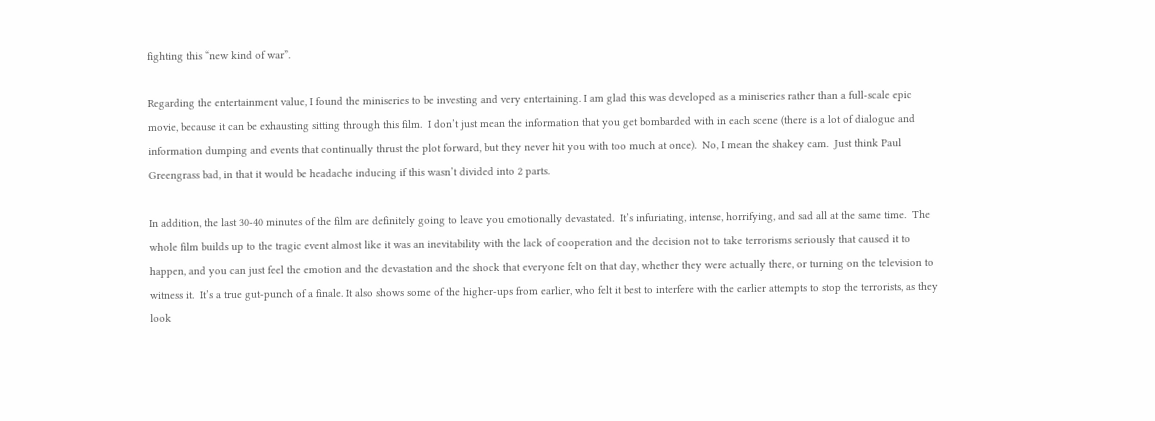fighting this “new kind of war”.

Regarding the entertainment value, I found the miniseries to be investing and very entertaining. I am glad this was developed as a miniseries rather than a full-scale epic movie, because it can be exhausting sitting through this film.  I don’t just mean the information that you get bombarded with in each scene (there is a lot of dialogue and information dumping and events that continually thrust the plot forward, but they never hit you with too much at once).  No, I mean the shakey cam.  Just think Paul Greengrass bad, in that it would be headache inducing if this wasn’t divided into 2 parts.

In addition, the last 30-40 minutes of the film are definitely going to leave you emotionally devastated.  It’s infuriating, intense, horrifying, and sad all at the same time.  The whole film builds up to the tragic event almost like it was an inevitability with the lack of cooperation and the decision not to take terrorisms seriously that caused it to happen, and you can just feel the emotion and the devastation and the shock that everyone felt on that day, whether they were actually there, or turning on the television to witness it.  It’s a true gut-punch of a finale. It also shows some of the higher-ups from earlier, who felt it best to interfere with the earlier attempts to stop the terrorists, as they look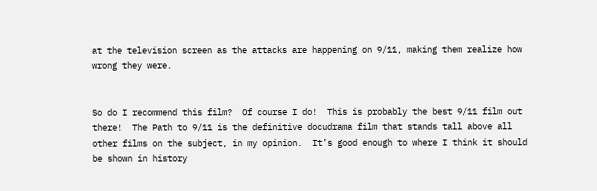at the television screen as the attacks are happening on 9/11, making them realize how wrong they were.


So do I recommend this film?  Of course I do!  This is probably the best 9/11 film out there!  The Path to 9/11 is the definitive docudrama film that stands tall above all other films on the subject, in my opinion.  It’s good enough to where I think it should be shown in history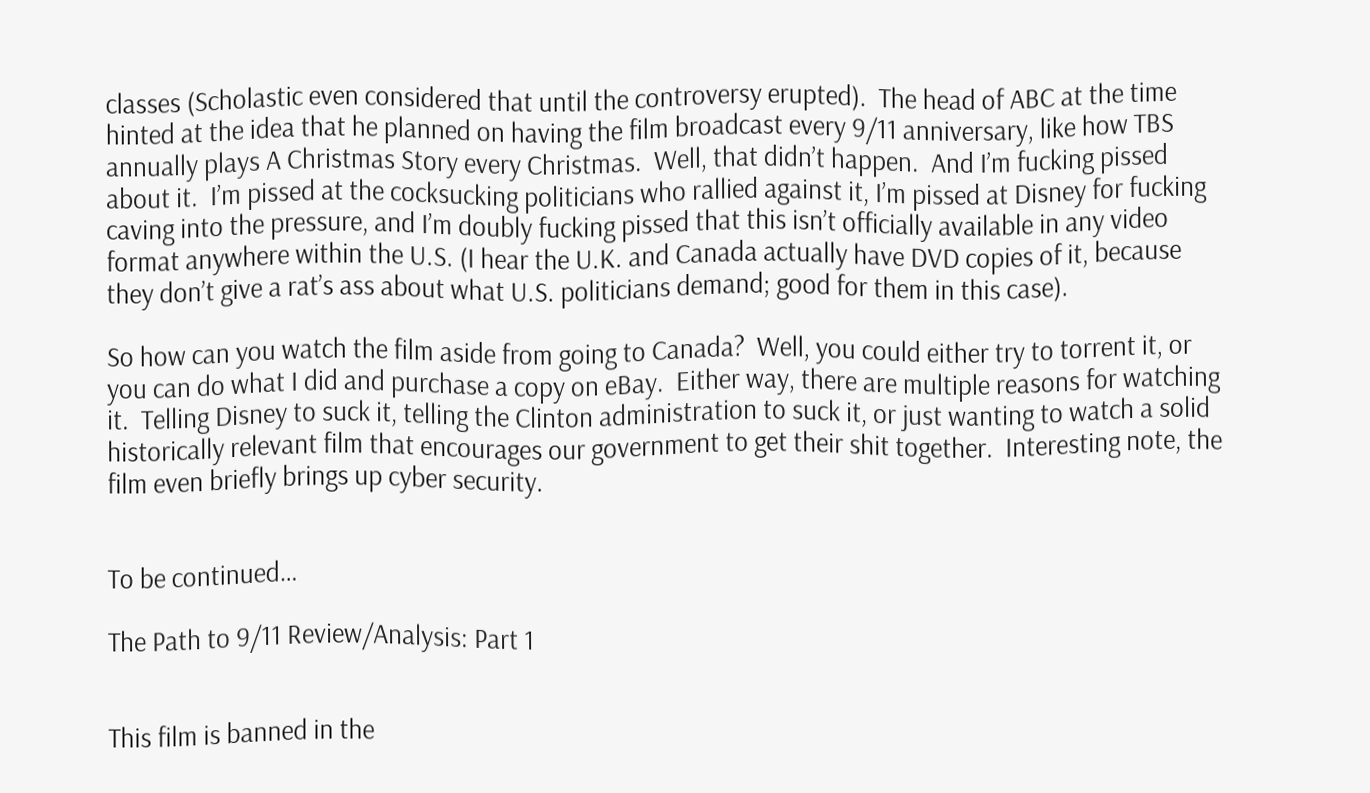classes (Scholastic even considered that until the controversy erupted).  The head of ABC at the time hinted at the idea that he planned on having the film broadcast every 9/11 anniversary, like how TBS annually plays A Christmas Story every Christmas.  Well, that didn’t happen.  And I’m fucking pissed about it.  I’m pissed at the cocksucking politicians who rallied against it, I’m pissed at Disney for fucking caving into the pressure, and I’m doubly fucking pissed that this isn’t officially available in any video format anywhere within the U.S. (I hear the U.K. and Canada actually have DVD copies of it, because they don’t give a rat’s ass about what U.S. politicians demand; good for them in this case).

So how can you watch the film aside from going to Canada?  Well, you could either try to torrent it, or you can do what I did and purchase a copy on eBay.  Either way, there are multiple reasons for watching it.  Telling Disney to suck it, telling the Clinton administration to suck it, or just wanting to watch a solid historically relevant film that encourages our government to get their shit together.  Interesting note, the film even briefly brings up cyber security.


To be continued…

The Path to 9/11 Review/Analysis: Part 1


This film is banned in the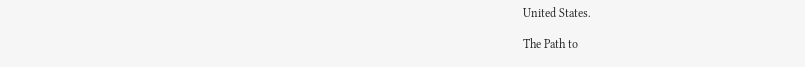United States.

The Path to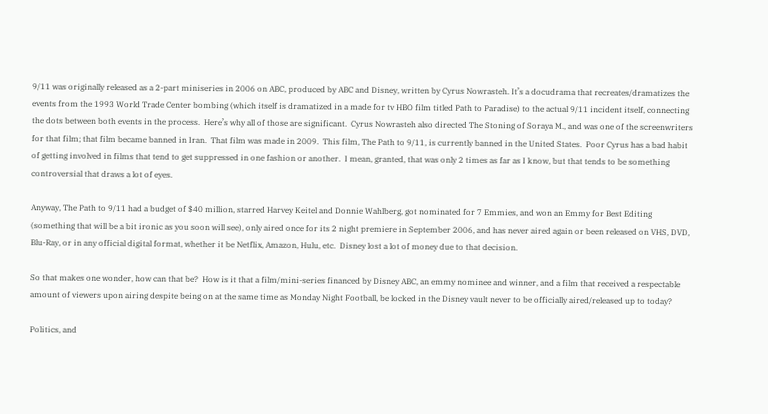9/11 was originally released as a 2-part miniseries in 2006 on ABC, produced by ABC and Disney, written by Cyrus Nowrasteh. It’s a docudrama that recreates/dramatizes the events from the 1993 World Trade Center bombing (which itself is dramatized in a made for tv HBO film titled Path to Paradise) to the actual 9/11 incident itself, connecting the dots between both events in the process.  Here’s why all of those are significant.  Cyrus Nowrasteh also directed The Stoning of Soraya M., and was one of the screenwriters for that film; that film became banned in Iran.  That film was made in 2009.  This film, The Path to 9/11, is currently banned in the United States.  Poor Cyrus has a bad habit of getting involved in films that tend to get suppressed in one fashion or another.  I mean, granted, that was only 2 times as far as I know, but that tends to be something controversial that draws a lot of eyes.

Anyway, The Path to 9/11 had a budget of $40 million, starred Harvey Keitel and Donnie Wahlberg, got nominated for 7 Emmies, and won an Emmy for Best Editing (something that will be a bit ironic as you soon will see), only aired once for its 2 night premiere in September 2006, and has never aired again or been released on VHS, DVD, Blu-Ray, or in any official digital format, whether it be Netflix, Amazon, Hulu, etc.  Disney lost a lot of money due to that decision.

So that makes one wonder, how can that be?  How is it that a film/mini-series financed by Disney ABC, an emmy nominee and winner, and a film that received a respectable amount of viewers upon airing despite being on at the same time as Monday Night Football, be locked in the Disney vault never to be officially aired/released up to today?

Politics, and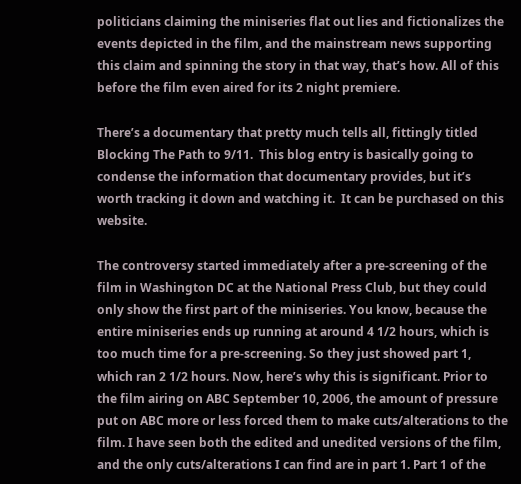politicians claiming the miniseries flat out lies and fictionalizes the events depicted in the film, and the mainstream news supporting this claim and spinning the story in that way, that’s how. All of this before the film even aired for its 2 night premiere.

There’s a documentary that pretty much tells all, fittingly titled Blocking The Path to 9/11.  This blog entry is basically going to condense the information that documentary provides, but it’s worth tracking it down and watching it.  It can be purchased on this website.

The controversy started immediately after a pre-screening of the film in Washington DC at the National Press Club, but they could only show the first part of the miniseries. You know, because the entire miniseries ends up running at around 4 1/2 hours, which is too much time for a pre-screening. So they just showed part 1, which ran 2 1/2 hours. Now, here’s why this is significant. Prior to the film airing on ABC September 10, 2006, the amount of pressure put on ABC more or less forced them to make cuts/alterations to the film. I have seen both the edited and unedited versions of the film, and the only cuts/alterations I can find are in part 1. Part 1 of the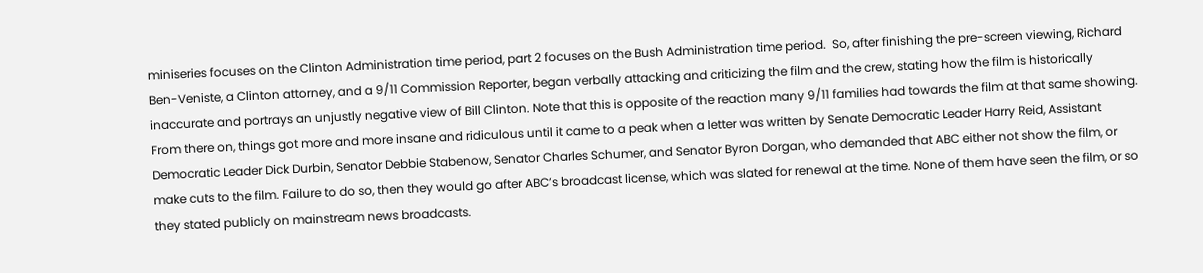miniseries focuses on the Clinton Administration time period, part 2 focuses on the Bush Administration time period.  So, after finishing the pre-screen viewing, Richard Ben-Veniste, a Clinton attorney, and a 9/11 Commission Reporter, began verbally attacking and criticizing the film and the crew, stating how the film is historically inaccurate and portrays an unjustly negative view of Bill Clinton. Note that this is opposite of the reaction many 9/11 families had towards the film at that same showing.  From there on, things got more and more insane and ridiculous until it came to a peak when a letter was written by Senate Democratic Leader Harry Reid, Assistant Democratic Leader Dick Durbin, Senator Debbie Stabenow, Senator Charles Schumer, and Senator Byron Dorgan, who demanded that ABC either not show the film, or make cuts to the film. Failure to do so, then they would go after ABC’s broadcast license, which was slated for renewal at the time. None of them have seen the film, or so they stated publicly on mainstream news broadcasts.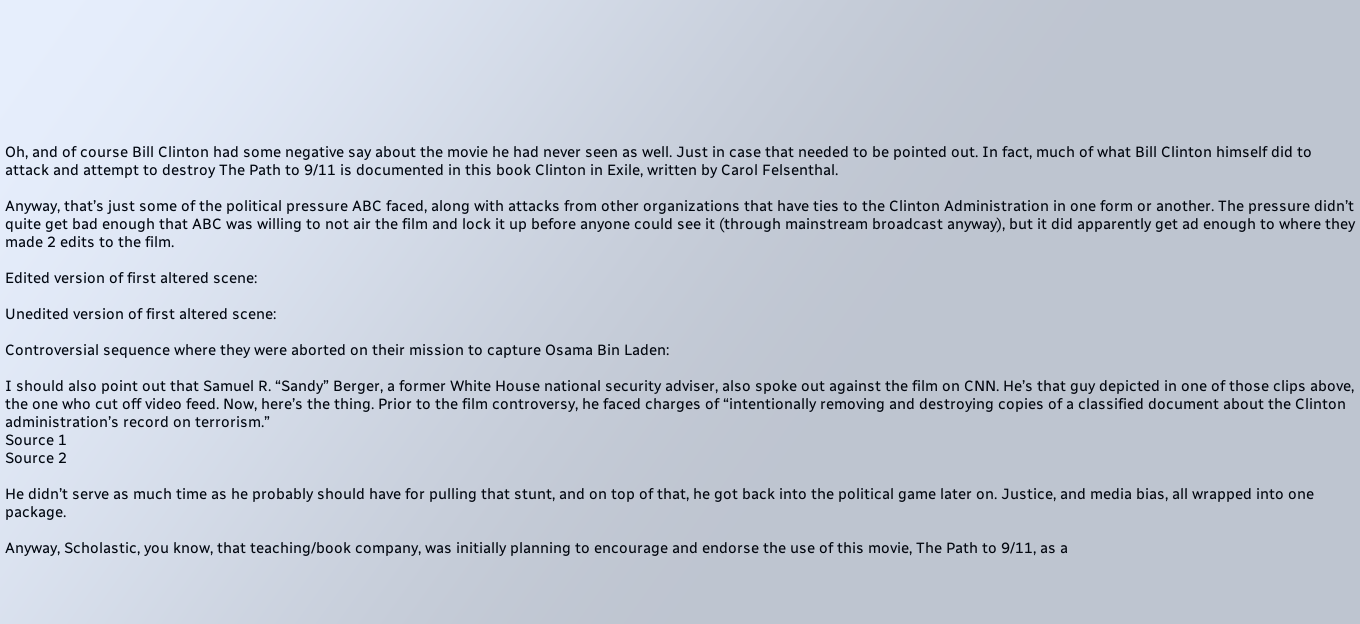Oh, and of course Bill Clinton had some negative say about the movie he had never seen as well. Just in case that needed to be pointed out. In fact, much of what Bill Clinton himself did to attack and attempt to destroy The Path to 9/11 is documented in this book Clinton in Exile, written by Carol Felsenthal.

Anyway, that’s just some of the political pressure ABC faced, along with attacks from other organizations that have ties to the Clinton Administration in one form or another. The pressure didn’t quite get bad enough that ABC was willing to not air the film and lock it up before anyone could see it (through mainstream broadcast anyway), but it did apparently get ad enough to where they made 2 edits to the film.

Edited version of first altered scene:

Unedited version of first altered scene:

Controversial sequence where they were aborted on their mission to capture Osama Bin Laden:

I should also point out that Samuel R. “Sandy” Berger, a former White House national security adviser, also spoke out against the film on CNN. He’s that guy depicted in one of those clips above, the one who cut off video feed. Now, here’s the thing. Prior to the film controversy, he faced charges of “intentionally removing and destroying copies of a classified document about the Clinton administration’s record on terrorism.”
Source 1
Source 2

He didn’t serve as much time as he probably should have for pulling that stunt, and on top of that, he got back into the political game later on. Justice, and media bias, all wrapped into one package.

Anyway, Scholastic, you know, that teaching/book company, was initially planning to encourage and endorse the use of this movie, The Path to 9/11, as a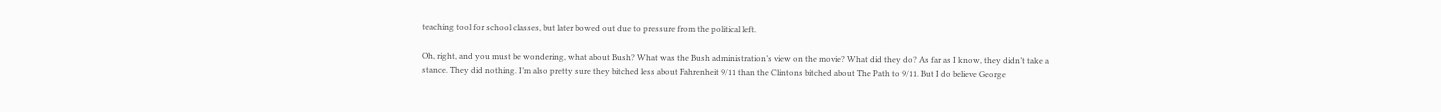teaching tool for school classes, but later bowed out due to pressure from the political left.

Oh, right, and you must be wondering, what about Bush? What was the Bush administration’s view on the movie? What did they do? As far as I know, they didn’t take a stance. They did nothing. I’m also pretty sure they bitched less about Fahrenheit 9/11 than the Clintons bitched about The Path to 9/11. But I do believe George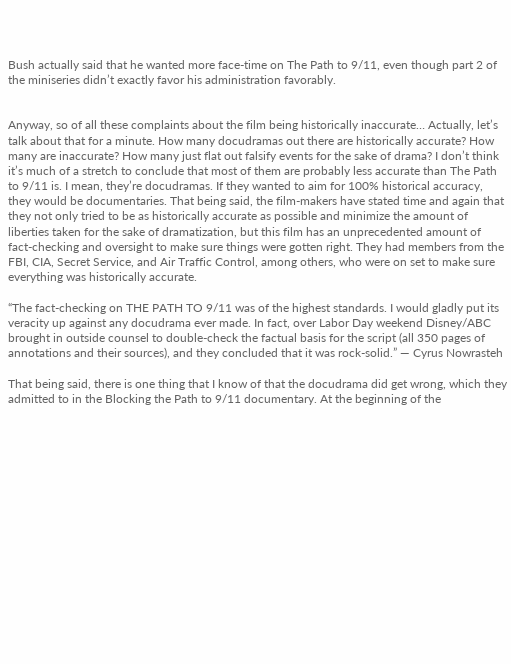Bush actually said that he wanted more face-time on The Path to 9/11, even though part 2 of the miniseries didn’t exactly favor his administration favorably.


Anyway, so of all these complaints about the film being historically inaccurate… Actually, let’s talk about that for a minute. How many docudramas out there are historically accurate? How many are inaccurate? How many just flat out falsify events for the sake of drama? I don’t think it’s much of a stretch to conclude that most of them are probably less accurate than The Path to 9/11 is. I mean, they’re docudramas. If they wanted to aim for 100% historical accuracy, they would be documentaries. That being said, the film-makers have stated time and again that they not only tried to be as historically accurate as possible and minimize the amount of liberties taken for the sake of dramatization, but this film has an unprecedented amount of fact-checking and oversight to make sure things were gotten right. They had members from the FBI, CIA, Secret Service, and Air Traffic Control, among others, who were on set to make sure everything was historically accurate.

“The fact-checking on THE PATH TO 9/11 was of the highest standards. I would gladly put its veracity up against any docudrama ever made. In fact, over Labor Day weekend Disney/ABC brought in outside counsel to double-check the factual basis for the script (all 350 pages of annotations and their sources), and they concluded that it was rock-solid.” — Cyrus Nowrasteh

That being said, there is one thing that I know of that the docudrama did get wrong, which they admitted to in the Blocking the Path to 9/11 documentary. At the beginning of the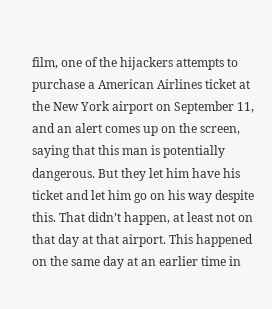film, one of the hijackers attempts to purchase a American Airlines ticket at the New York airport on September 11, and an alert comes up on the screen, saying that this man is potentially dangerous. But they let him have his ticket and let him go on his way despite this. That didn’t happen, at least not on that day at that airport. This happened on the same day at an earlier time in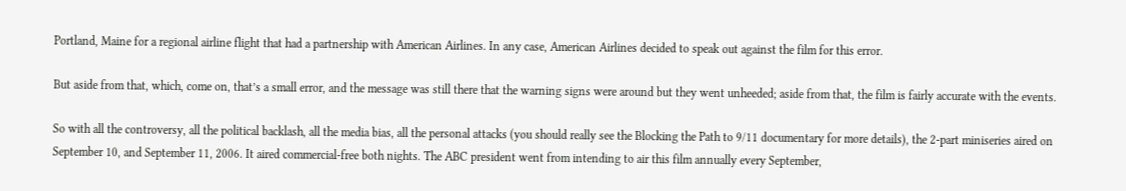Portland, Maine for a regional airline flight that had a partnership with American Airlines. In any case, American Airlines decided to speak out against the film for this error.

But aside from that, which, come on, that’s a small error, and the message was still there that the warning signs were around but they went unheeded; aside from that, the film is fairly accurate with the events.

So with all the controversy, all the political backlash, all the media bias, all the personal attacks (you should really see the Blocking the Path to 9/11 documentary for more details), the 2-part miniseries aired on September 10, and September 11, 2006. It aired commercial-free both nights. The ABC president went from intending to air this film annually every September,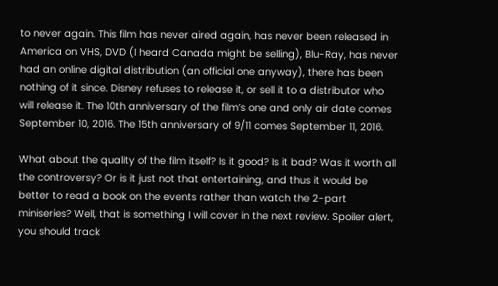to never again. This film has never aired again, has never been released in America on VHS, DVD (I heard Canada might be selling), Blu-Ray, has never had an online digital distribution (an official one anyway), there has been nothing of it since. Disney refuses to release it, or sell it to a distributor who will release it. The 10th anniversary of the film’s one and only air date comes September 10, 2016. The 15th anniversary of 9/11 comes September 11, 2016.

What about the quality of the film itself? Is it good? Is it bad? Was it worth all the controversy? Or is it just not that entertaining, and thus it would be better to read a book on the events rather than watch the 2-part miniseries? Well, that is something I will cover in the next review. Spoiler alert, you should track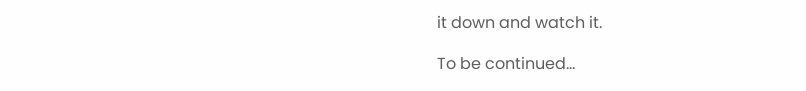it down and watch it.

To be continued…